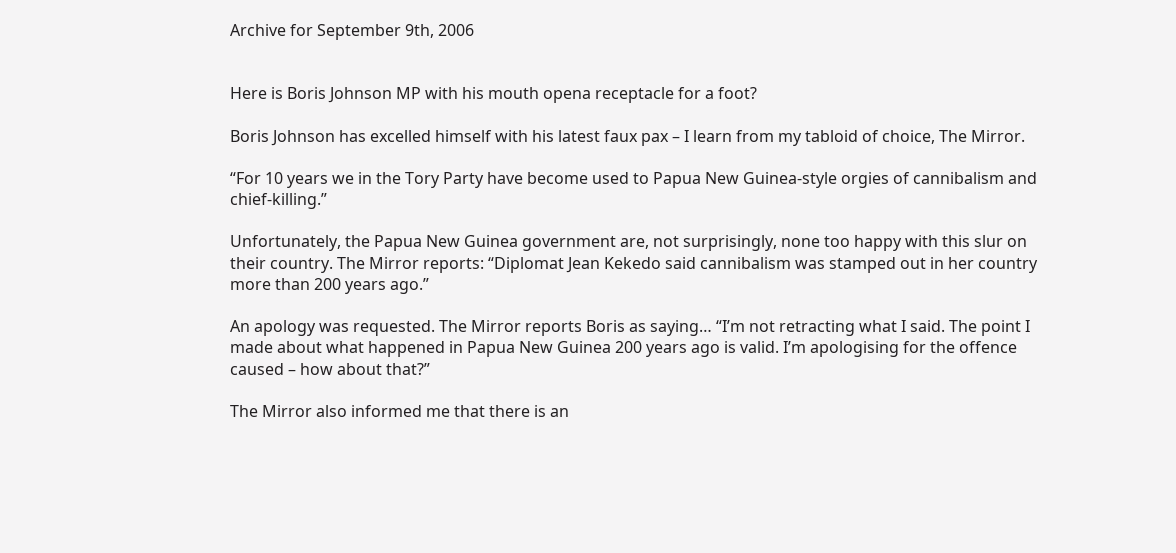Archive for September 9th, 2006


Here is Boris Johnson MP with his mouth opena receptacle for a foot?

Boris Johnson has excelled himself with his latest faux pax – I learn from my tabloid of choice, The Mirror.

“For 10 years we in the Tory Party have become used to Papua New Guinea-style orgies of cannibalism and chief-killing.”

Unfortunately, the Papua New Guinea government are, not surprisingly, none too happy with this slur on their country. The Mirror reports: “Diplomat Jean Kekedo said cannibalism was stamped out in her country more than 200 years ago.”

An apology was requested. The Mirror reports Boris as saying… “I’m not retracting what I said. The point I made about what happened in Papua New Guinea 200 years ago is valid. I’m apologising for the offence caused – how about that?”

The Mirror also informed me that there is an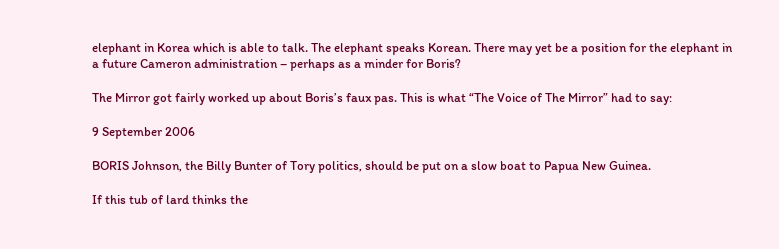elephant in Korea which is able to talk. The elephant speaks Korean. There may yet be a position for the elephant in a future Cameron administration – perhaps as a minder for Boris?

The Mirror got fairly worked up about Boris’s faux pas. This is what “The Voice of The Mirror” had to say:

9 September 2006

BORIS Johnson, the Billy Bunter of Tory politics, should be put on a slow boat to Papua New Guinea.

If this tub of lard thinks the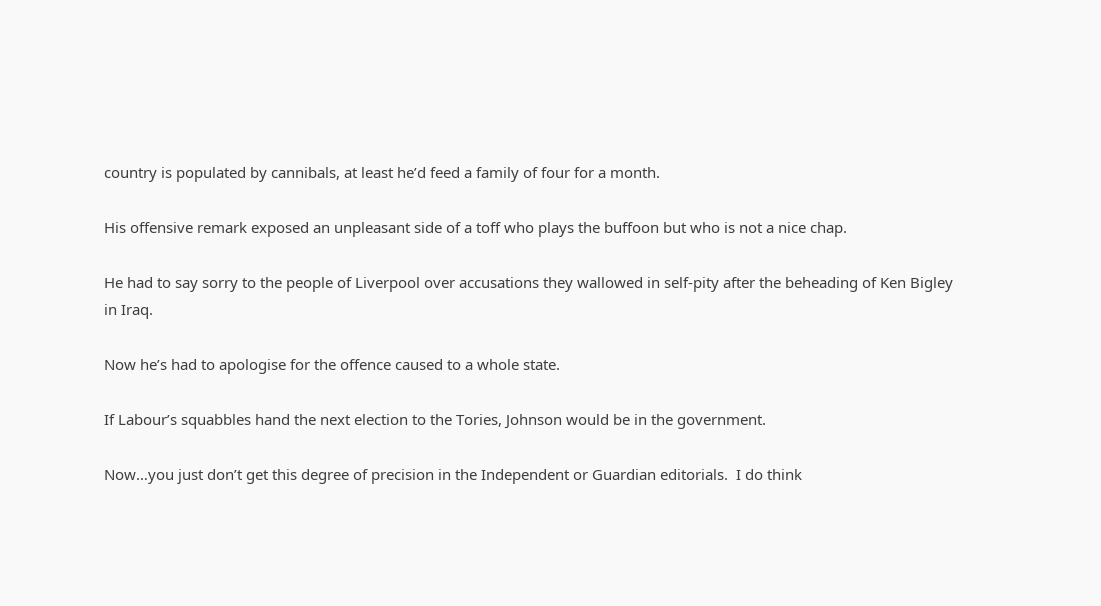country is populated by cannibals, at least he’d feed a family of four for a month.

His offensive remark exposed an unpleasant side of a toff who plays the buffoon but who is not a nice chap.

He had to say sorry to the people of Liverpool over accusations they wallowed in self-pity after the beheading of Ken Bigley in Iraq.

Now he’s had to apologise for the offence caused to a whole state.

If Labour’s squabbles hand the next election to the Tories, Johnson would be in the government.

Now…you just don’t get this degree of precision in the Independent or Guardian editorials.  I do think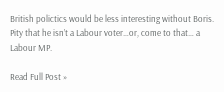British polictics would be less interesting without Boris.  Pity that he isn’t a Labour voter…or, come to that… a Labour MP.

Read Full Post »